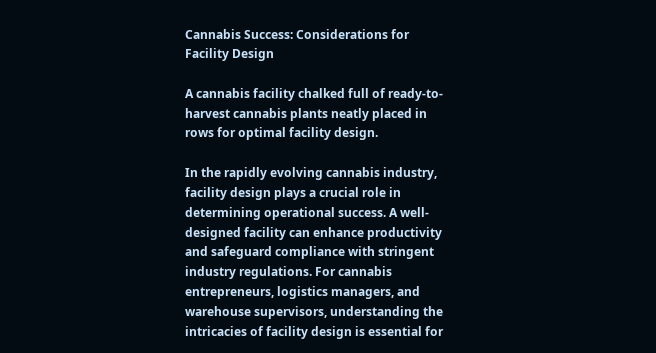Cannabis Success: Considerations for Facility Design

A cannabis facility chalked full of ready-to-harvest cannabis plants neatly placed in rows for optimal facility design.

In the rapidly evolving cannabis industry, facility design plays a crucial role in determining operational success. A well-designed facility can enhance productivity and safeguard compliance with stringent industry regulations. For cannabis entrepreneurs, logistics managers, and warehouse supervisors, understanding the intricacies of facility design is essential for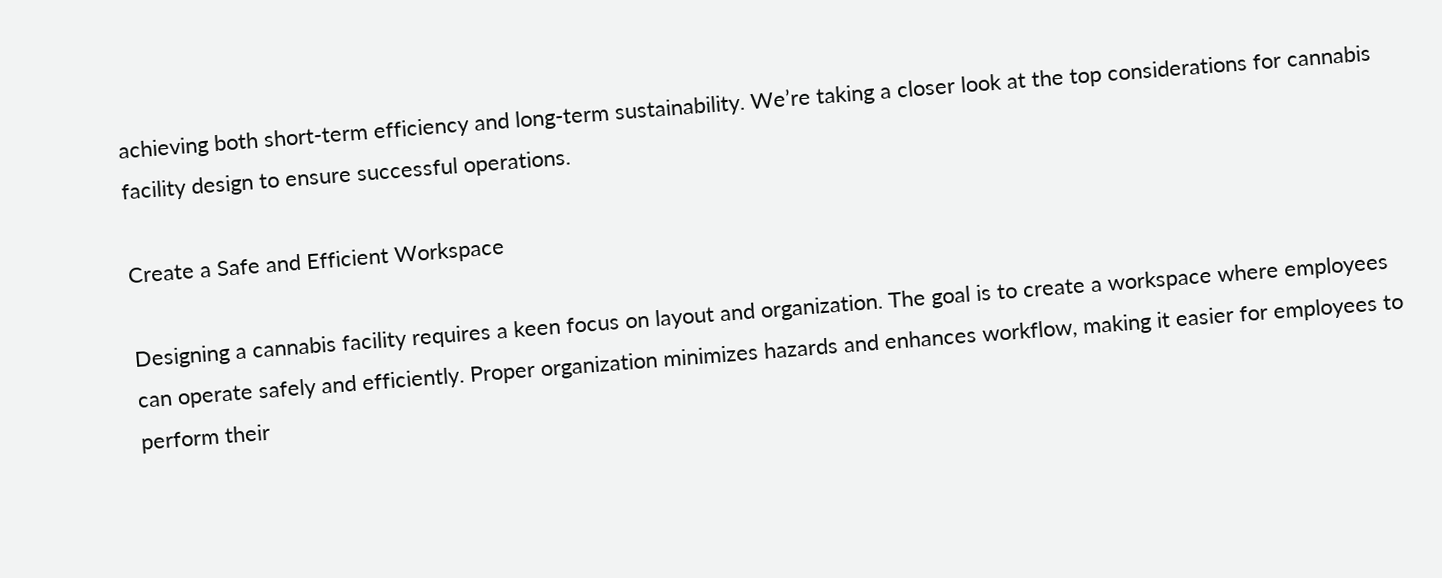achieving both short-term efficiency and long-term sustainability. We’re taking a closer look at the top considerations for cannabis facility design to ensure successful operations.

Create a Safe and Efficient Workspace

Designing a cannabis facility requires a keen focus on layout and organization. The goal is to create a workspace where employees can operate safely and efficiently. Proper organization minimizes hazards and enhances workflow, making it easier for employees to perform their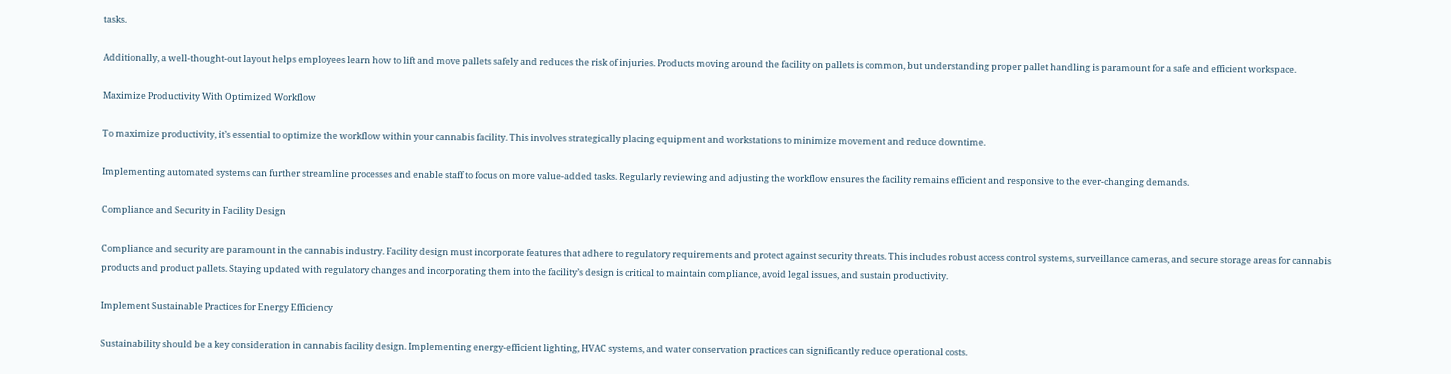tasks.

Additionally, a well-thought-out layout helps employees learn how to lift and move pallets safely and reduces the risk of injuries. Products moving around the facility on pallets is common, but understanding proper pallet handling is paramount for a safe and efficient workspace.

Maximize Productivity With Optimized Workflow

To maximize productivity, it’s essential to optimize the workflow within your cannabis facility. This involves strategically placing equipment and workstations to minimize movement and reduce downtime.

Implementing automated systems can further streamline processes and enable staff to focus on more value-added tasks. Regularly reviewing and adjusting the workflow ensures the facility remains efficient and responsive to the ever-changing demands.

Compliance and Security in Facility Design

Compliance and security are paramount in the cannabis industry. Facility design must incorporate features that adhere to regulatory requirements and protect against security threats. This includes robust access control systems, surveillance cameras, and secure storage areas for cannabis products and product pallets. Staying updated with regulatory changes and incorporating them into the facility’s design is critical to maintain compliance, avoid legal issues, and sustain productivity.

Implement Sustainable Practices for Energy Efficiency

Sustainability should be a key consideration in cannabis facility design. Implementing energy-efficient lighting, HVAC systems, and water conservation practices can significantly reduce operational costs.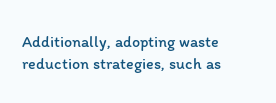Additionally, adopting waste reduction strategies, such as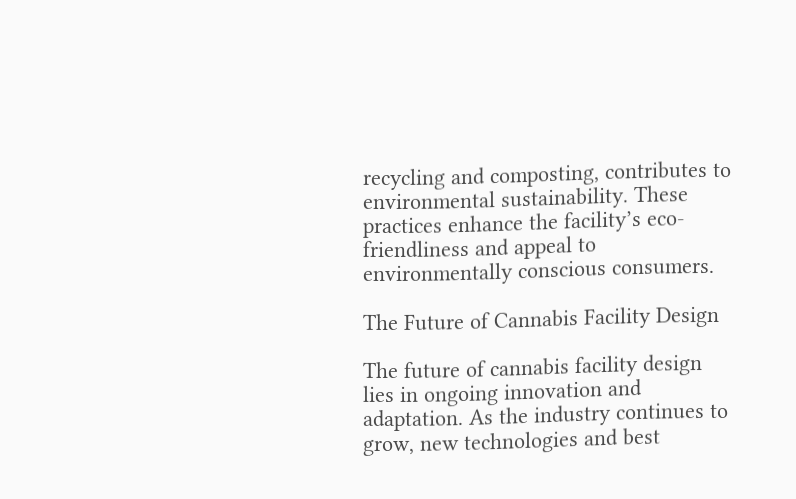recycling and composting, contributes to environmental sustainability. These practices enhance the facility’s eco-friendliness and appeal to environmentally conscious consumers.

The Future of Cannabis Facility Design

The future of cannabis facility design lies in ongoing innovation and adaptation. As the industry continues to grow, new technologies and best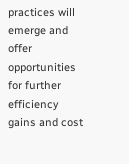practices will emerge and offer opportunities for further efficiency gains and cost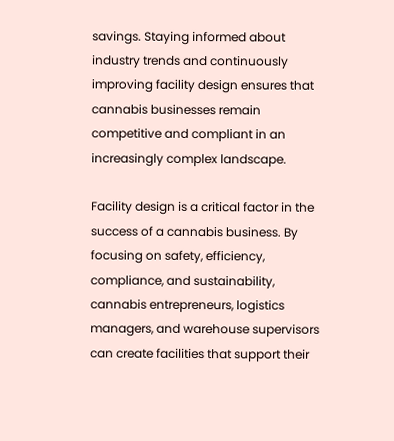savings. Staying informed about industry trends and continuously improving facility design ensures that cannabis businesses remain competitive and compliant in an increasingly complex landscape.

Facility design is a critical factor in the success of a cannabis business. By focusing on safety, efficiency, compliance, and sustainability, cannabis entrepreneurs, logistics managers, and warehouse supervisors can create facilities that support their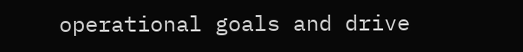operational goals and drive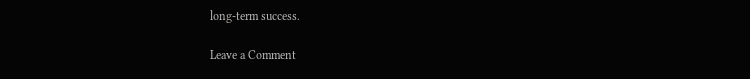long-term success.

Leave a Comment